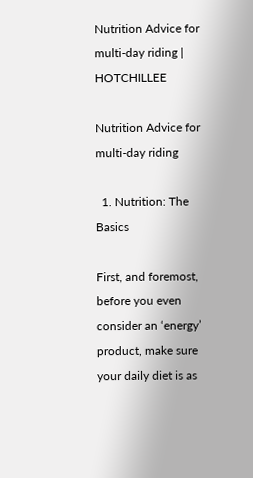Nutrition Advice for multi-day riding | HOTCHILLEE

Nutrition Advice for multi-day riding

  1. Nutrition: The Basics

First, and foremost, before you even consider an ‘energy’ product, make sure your daily diet is as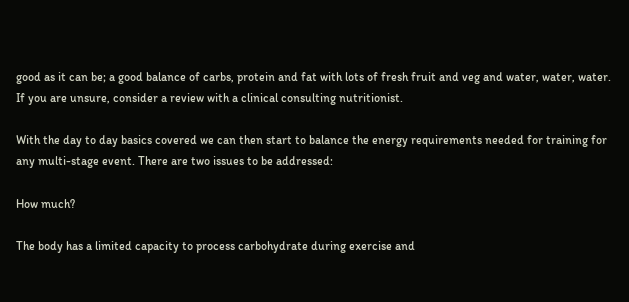good as it can be; a good balance of carbs, protein and fat with lots of fresh fruit and veg and water, water, water. If you are unsure, consider a review with a clinical consulting nutritionist.

With the day to day basics covered we can then start to balance the energy requirements needed for training for any multi-stage event. There are two issues to be addressed:

How much?

The body has a limited capacity to process carbohydrate during exercise and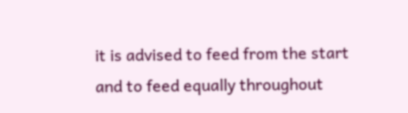it is advised to feed from the start and to feed equally throughout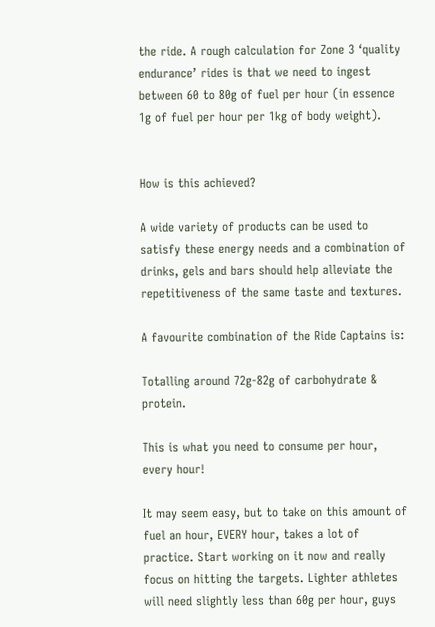the ride. A rough calculation for Zone 3 ‘quality endurance’ rides is that we need to ingest between 60 to 80g of fuel per hour (in essence 1g of fuel per hour per 1kg of body weight).


How is this achieved?

A wide variety of products can be used to satisfy these energy needs and a combination of drinks, gels and bars should help alleviate the repetitiveness of the same taste and textures.

A favourite combination of the Ride Captains is:

Totalling around 72g-82g of carbohydrate & protein.

This is what you need to consume per hour, every hour!

It may seem easy, but to take on this amount of fuel an hour, EVERY hour, takes a lot of practice. Start working on it now and really focus on hitting the targets. Lighter athletes will need slightly less than 60g per hour, guys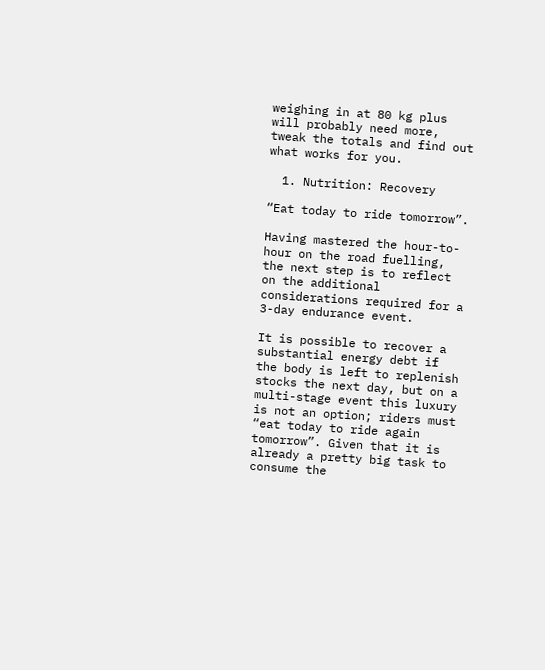weighing in at 80 kg plus will probably need more, tweak the totals and find out what works for you.

  1. Nutrition: Recovery

“Eat today to ride tomorrow”.

Having mastered the hour-to-hour on the road fuelling, the next step is to reflect on the additional considerations required for a 3-day endurance event.

It is possible to recover a substantial energy debt if the body is left to replenish stocks the next day, but on a multi-stage event this luxury is not an option; riders must “eat today to ride again tomorrow”. Given that it is already a pretty big task to consume the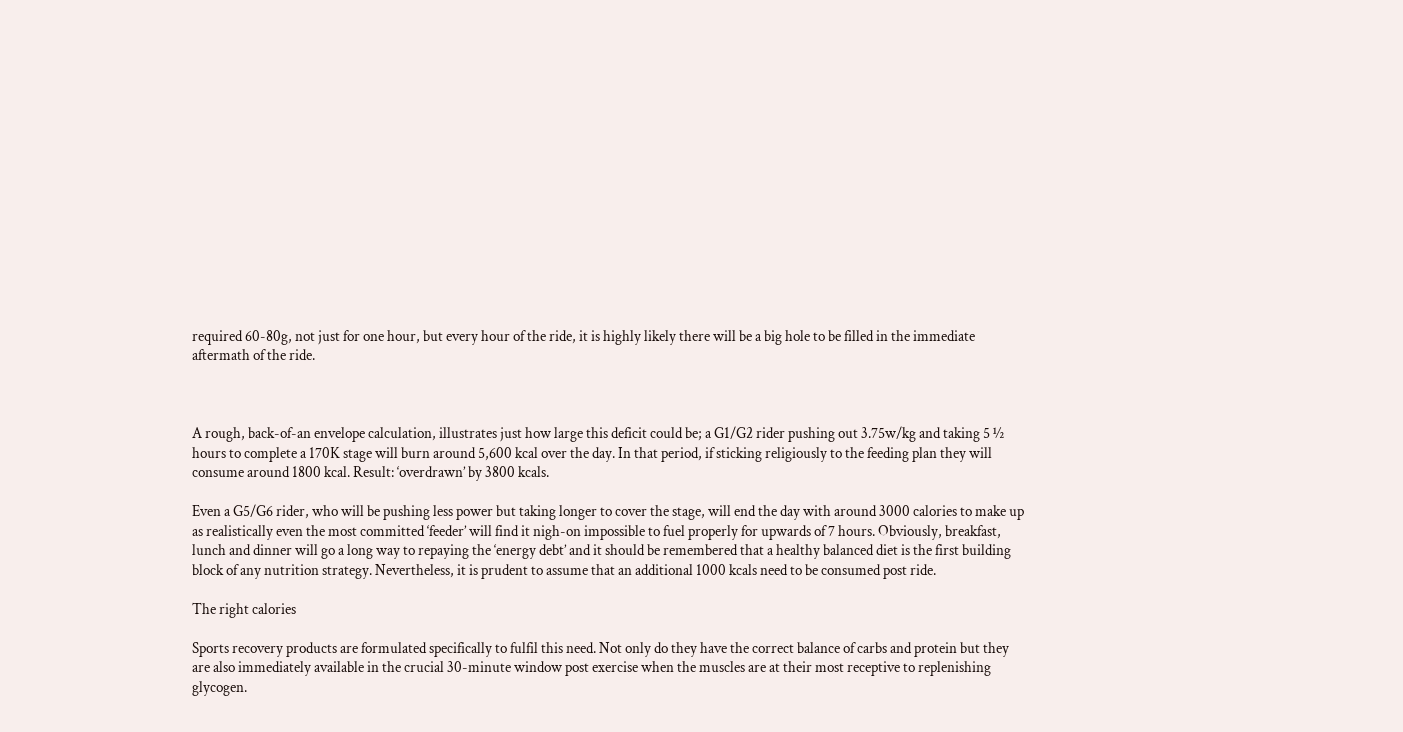required 60-80g, not just for one hour, but every hour of the ride, it is highly likely there will be a big hole to be filled in the immediate aftermath of the ride.



A rough, back-of-an envelope calculation, illustrates just how large this deficit could be; a G1/G2 rider pushing out 3.75w/kg and taking 5 ½ hours to complete a 170K stage will burn around 5,600 kcal over the day. In that period, if sticking religiously to the feeding plan they will consume around 1800 kcal. Result: ‘overdrawn’ by 3800 kcals.

Even a G5/G6 rider, who will be pushing less power but taking longer to cover the stage, will end the day with around 3000 calories to make up as realistically even the most committed ‘feeder’ will find it nigh-on impossible to fuel properly for upwards of 7 hours. Obviously, breakfast, lunch and dinner will go a long way to repaying the ‘energy debt’ and it should be remembered that a healthy balanced diet is the first building block of any nutrition strategy. Nevertheless, it is prudent to assume that an additional 1000 kcals need to be consumed post ride.

The right calories

Sports recovery products are formulated specifically to fulfil this need. Not only do they have the correct balance of carbs and protein but they are also immediately available in the crucial 30-minute window post exercise when the muscles are at their most receptive to replenishing glycogen.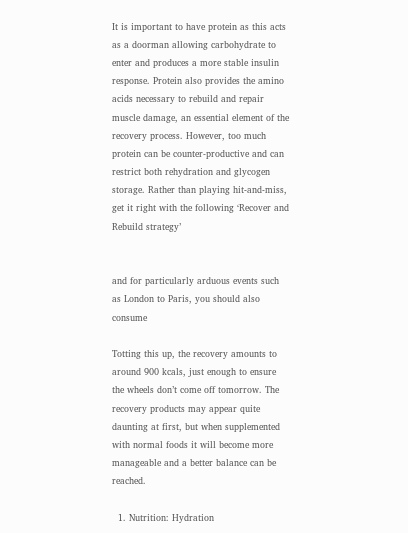It is important to have protein as this acts as a doorman allowing carbohydrate to enter and produces a more stable insulin response. Protein also provides the amino acids necessary to rebuild and repair muscle damage, an essential element of the recovery process. However, too much protein can be counter-productive and can restrict both rehydration and glycogen storage. Rather than playing hit-and-miss, get it right with the following ‘Recover and Rebuild strategy’


and for particularly arduous events such as London to Paris, you should also consume

Totting this up, the recovery amounts to around 900 kcals, just enough to ensure the wheels don’t come off tomorrow. The recovery products may appear quite daunting at first, but when supplemented with normal foods it will become more manageable and a better balance can be reached.

  1. Nutrition: Hydration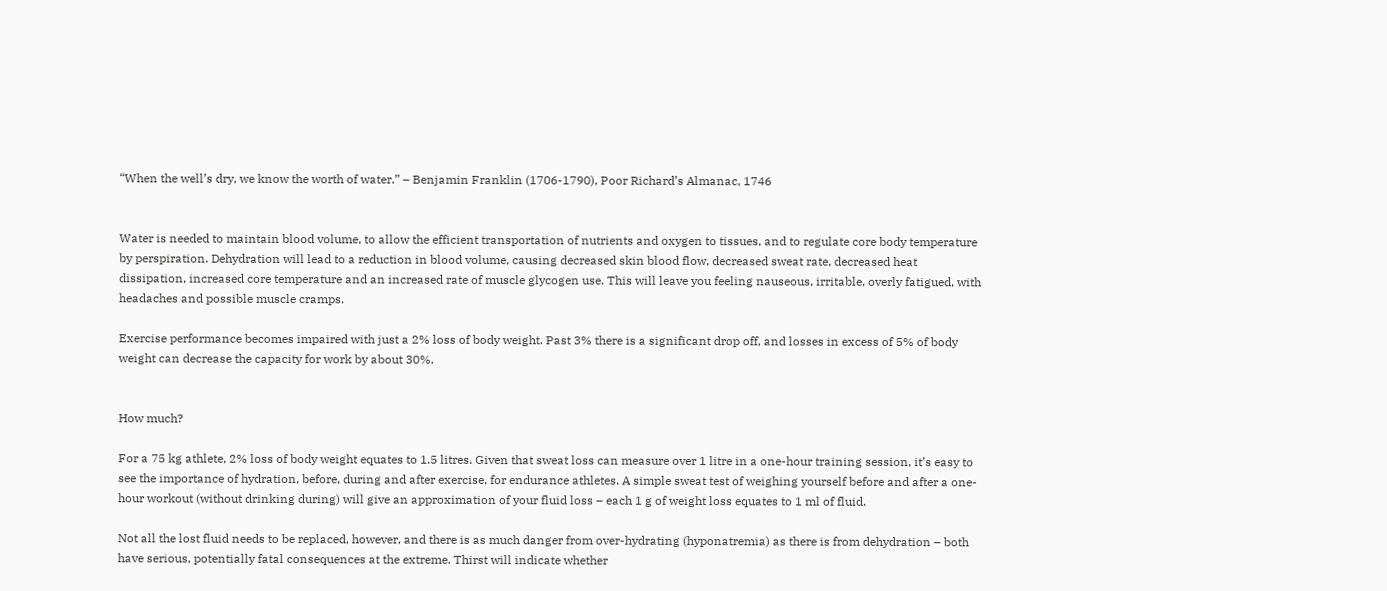“When the well’s dry, we know the worth of water.” – Benjamin Franklin (1706-1790), Poor Richard’s Almanac, 1746


Water is needed to maintain blood volume, to allow the efficient transportation of nutrients and oxygen to tissues, and to regulate core body temperature by perspiration. Dehydration will lead to a reduction in blood volume, causing decreased skin blood flow, decreased sweat rate, decreased heat dissipation, increased core temperature and an increased rate of muscle glycogen use. This will leave you feeling nauseous, irritable, overly fatigued, with headaches and possible muscle cramps.

Exercise performance becomes impaired with just a 2% loss of body weight. Past 3% there is a significant drop off, and losses in excess of 5% of body weight can decrease the capacity for work by about 30%.


How much?

For a 75 kg athlete, 2% loss of body weight equates to 1.5 litres. Given that sweat loss can measure over 1 litre in a one-hour training session, it’s easy to see the importance of hydration, before, during and after exercise, for endurance athletes. A simple sweat test of weighing yourself before and after a one-hour workout (without drinking during) will give an approximation of your fluid loss – each 1 g of weight loss equates to 1 ml of fluid.

Not all the lost fluid needs to be replaced, however, and there is as much danger from over-hydrating (hyponatremia) as there is from dehydration – both have serious, potentially fatal consequences at the extreme. Thirst will indicate whether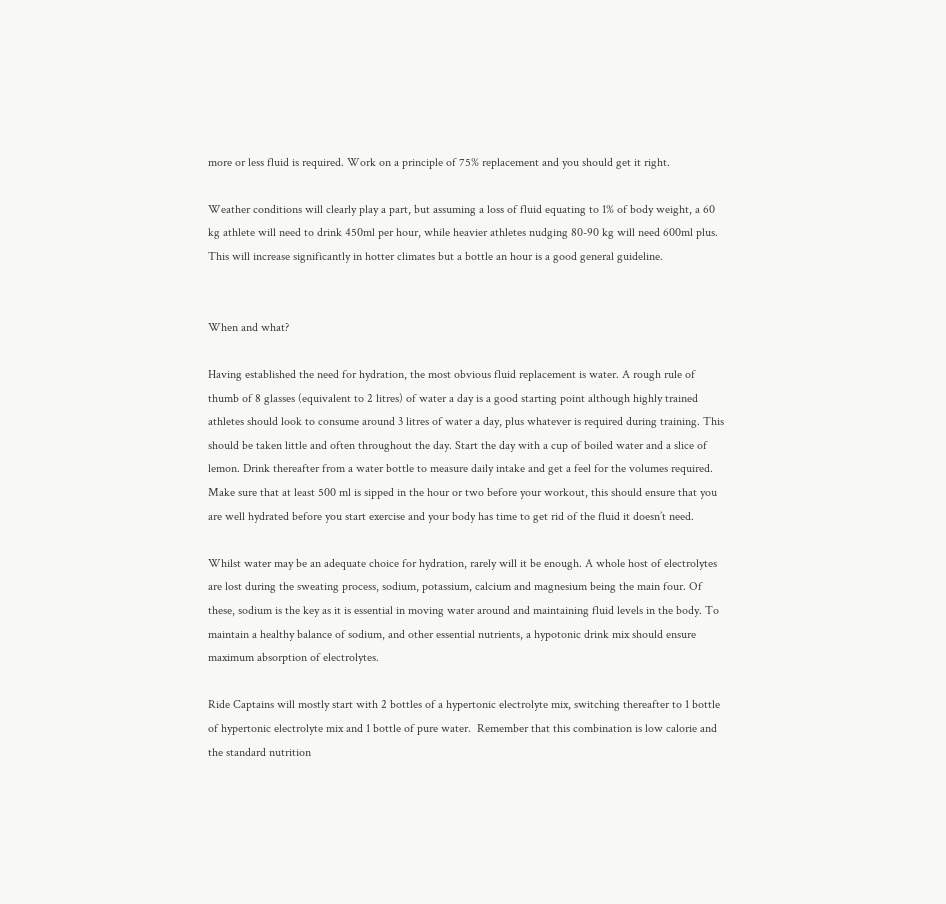more or less fluid is required. Work on a principle of 75% replacement and you should get it right.

Weather conditions will clearly play a part, but assuming a loss of fluid equating to 1% of body weight, a 60 kg athlete will need to drink 450ml per hour, while heavier athletes nudging 80-90 kg will need 600ml plus. This will increase significantly in hotter climates but a bottle an hour is a good general guideline.


When and what?

Having established the need for hydration, the most obvious fluid replacement is water. A rough rule of thumb of 8 glasses (equivalent to 2 litres) of water a day is a good starting point although highly trained athletes should look to consume around 3 litres of water a day, plus whatever is required during training. This should be taken little and often throughout the day. Start the day with a cup of boiled water and a slice of lemon. Drink thereafter from a water bottle to measure daily intake and get a feel for the volumes required. Make sure that at least 500 ml is sipped in the hour or two before your workout, this should ensure that you are well hydrated before you start exercise and your body has time to get rid of the fluid it doesn’t need.

Whilst water may be an adequate choice for hydration, rarely will it be enough. A whole host of electrolytes are lost during the sweating process, sodium, potassium, calcium and magnesium being the main four. Of these, sodium is the key as it is essential in moving water around and maintaining fluid levels in the body. To maintain a healthy balance of sodium, and other essential nutrients, a hypotonic drink mix should ensure maximum absorption of electrolytes.

Ride Captains will mostly start with 2 bottles of a hypertonic electrolyte mix, switching thereafter to 1 bottle of hypertonic electrolyte mix and 1 bottle of pure water.  Remember that this combination is low calorie and the standard nutrition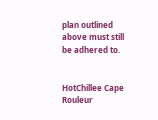plan outlined above must still be adhered to.


HotChillee Cape Rouleur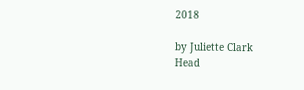2018

by Juliette Clark
Head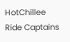HotChillee Ride Captains